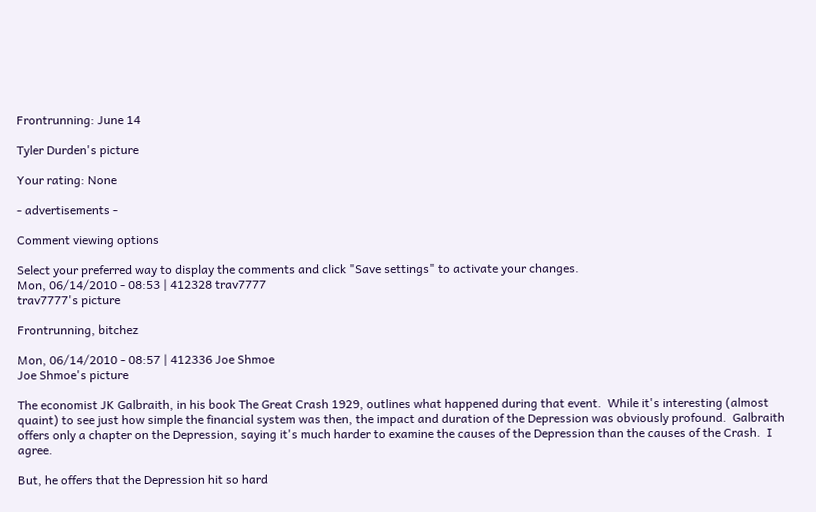Frontrunning: June 14

Tyler Durden's picture

Your rating: None

- advertisements -

Comment viewing options

Select your preferred way to display the comments and click "Save settings" to activate your changes.
Mon, 06/14/2010 - 08:53 | 412328 trav7777
trav7777's picture

Frontrunning, bitchez

Mon, 06/14/2010 - 08:57 | 412336 Joe Shmoe
Joe Shmoe's picture

The economist JK Galbraith, in his book The Great Crash 1929, outlines what happened during that event.  While it's interesting (almost quaint) to see just how simple the financial system was then, the impact and duration of the Depression was obviously profound.  Galbraith offers only a chapter on the Depression, saying it's much harder to examine the causes of the Depression than the causes of the Crash.  I agree.

But, he offers that the Depression hit so hard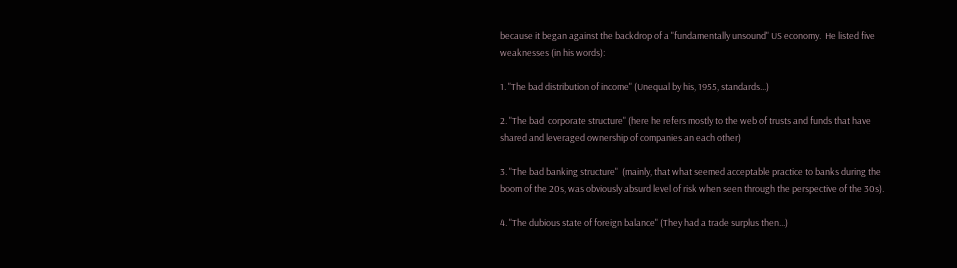because it began against the backdrop of a "fundamentally unsound" US economy.  He listed five weaknesses (in his words):

1. "The bad distribution of income" (Unequal by his, 1955, standards...)

2. "The bad  corporate structure" (here he refers mostly to the web of trusts and funds that have shared and leveraged ownership of companies an each other)

3. "The bad banking structure"  (mainly, that what seemed acceptable practice to banks during the boom of the 20s, was obviously absurd level of risk when seen through the perspective of the 30s).

4. "The dubious state of foreign balance" (They had a trade surplus then...)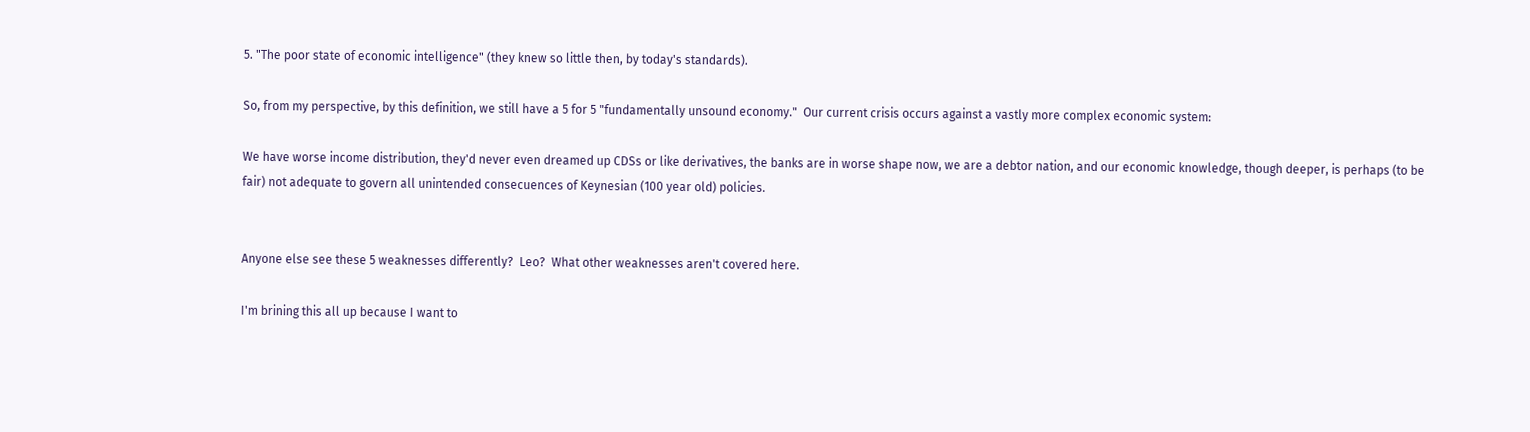5. "The poor state of economic intelligence" (they knew so little then, by today's standards).

So, from my perspective, by this definition, we still have a 5 for 5 "fundamentally unsound economy."  Our current crisis occurs against a vastly more complex economic system:

We have worse income distribution, they'd never even dreamed up CDSs or like derivatives, the banks are in worse shape now, we are a debtor nation, and our economic knowledge, though deeper, is perhaps (to be fair) not adequate to govern all unintended consecuences of Keynesian (100 year old) policies.


Anyone else see these 5 weaknesses differently?  Leo?  What other weaknesses aren't covered here.

I'm brining this all up because I want to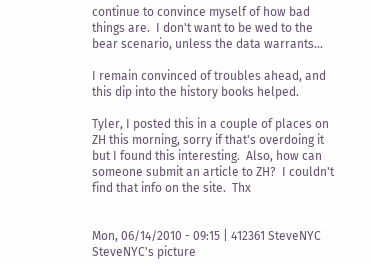continue to convince myself of how bad things are.  I don't want to be wed to the bear scenario, unless the data warrants...

I remain convinced of troubles ahead, and this dip into the history books helped.

Tyler, I posted this in a couple of places on ZH this morning, sorry if that's overdoing it but I found this interesting.  Also, how can someone submit an article to ZH?  I couldn't find that info on the site.  Thx


Mon, 06/14/2010 - 09:15 | 412361 SteveNYC
SteveNYC's picture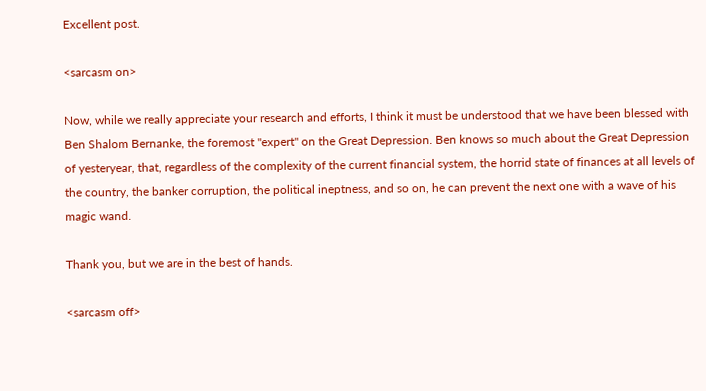Excellent post.

<sarcasm on>

Now, while we really appreciate your research and efforts, I think it must be understood that we have been blessed with Ben Shalom Bernanke, the foremost "expert" on the Great Depression. Ben knows so much about the Great Depression of yesteryear, that, regardless of the complexity of the current financial system, the horrid state of finances at all levels of the country, the banker corruption, the political ineptness, and so on, he can prevent the next one with a wave of his magic wand.

Thank you, but we are in the best of hands.

<sarcasm off>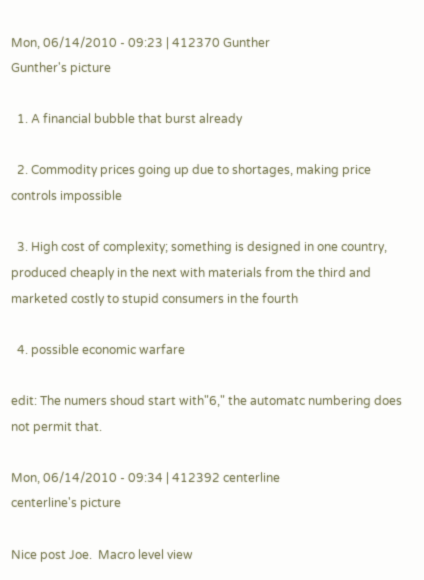Mon, 06/14/2010 - 09:23 | 412370 Gunther
Gunther's picture

  1. A financial bubble that burst already

  2. Commodity prices going up due to shortages, making price controls impossible

  3. High cost of complexity; something is designed in one country, produced cheaply in the next with materials from the third and marketed costly to stupid consumers in the fourth

  4. possible economic warfare

edit: The numers shoud start with"6," the automatc numbering does not permit that.

Mon, 06/14/2010 - 09:34 | 412392 centerline
centerline's picture

Nice post Joe.  Macro level view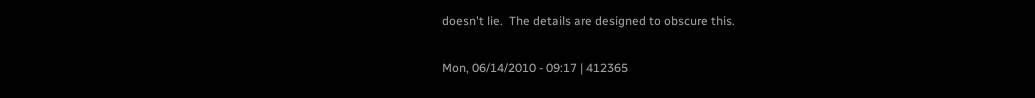doesn't lie.  The details are designed to obscure this.

Mon, 06/14/2010 - 09:17 | 412365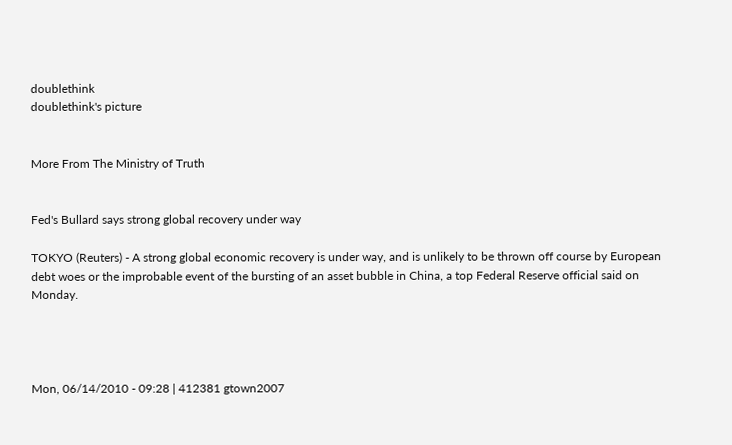doublethink
doublethink's picture


More From The Ministry of Truth


Fed's Bullard says strong global recovery under way

TOKYO (Reuters) - A strong global economic recovery is under way, and is unlikely to be thrown off course by European debt woes or the improbable event of the bursting of an asset bubble in China, a top Federal Reserve official said on Monday.




Mon, 06/14/2010 - 09:28 | 412381 gtown2007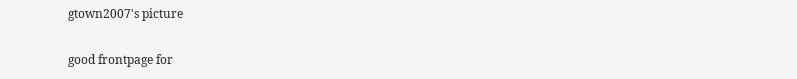gtown2007's picture

good frontpage for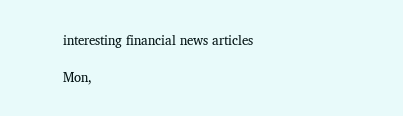interesting financial news articles

Mon,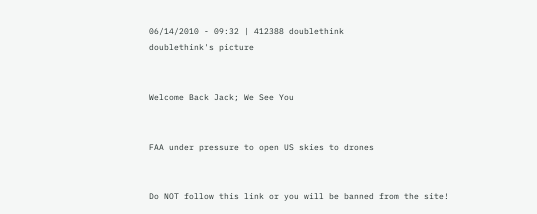06/14/2010 - 09:32 | 412388 doublethink
doublethink's picture


Welcome Back Jack; We See You


FAA under pressure to open US skies to drones


Do NOT follow this link or you will be banned from the site!